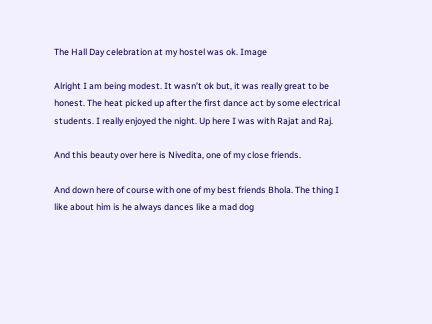The Hall Day celebration at my hostel was ok. Image

Alright I am being modest. It wasn’t ok but, it was really great to be honest. The heat picked up after the first dance act by some electrical students. I really enjoyed the night. Up here I was with Rajat and Raj.

And this beauty over here is Nivedita, one of my close friends.

And down here of course with one of my best friends Bhola. The thing I like about him is he always dances like a mad dog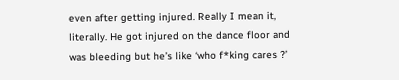even after getting injured. Really I mean it, literally. He got injured on the dance floor and was bleeding but he’s like ‘who f*king cares ?’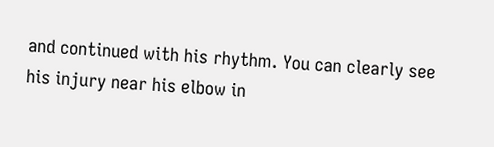and continued with his rhythm. You can clearly see his injury near his elbow in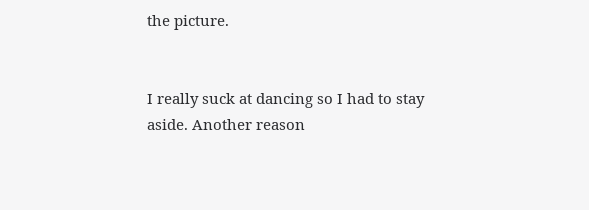the picture.


I really suck at dancing so I had to stay aside. Another reason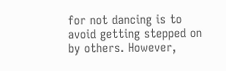for not dancing is to avoid getting stepped on by others. However,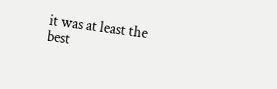it was at least the best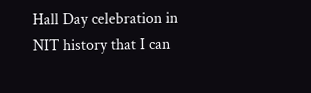Hall Day celebration in NIT history that I can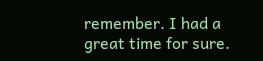remember. I had a great time for sure.